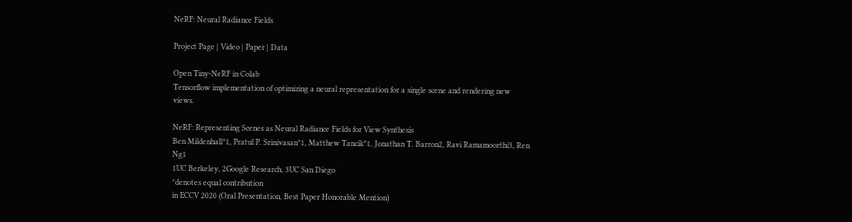NeRF: Neural Radiance Fields

Project Page | Video | Paper | Data

Open Tiny-NeRF in Colab
Tensorflow implementation of optimizing a neural representation for a single scene and rendering new views.

NeRF: Representing Scenes as Neural Radiance Fields for View Synthesis
Ben Mildenhall*1, Pratul P. Srinivasan*1, Matthew Tancik*1, Jonathan T. Barron2, Ravi Ramamoorthi3, Ren Ng1
1UC Berkeley, 2Google Research, 3UC San Diego
*denotes equal contribution
in ECCV 2020 (Oral Presentation, Best Paper Honorable Mention)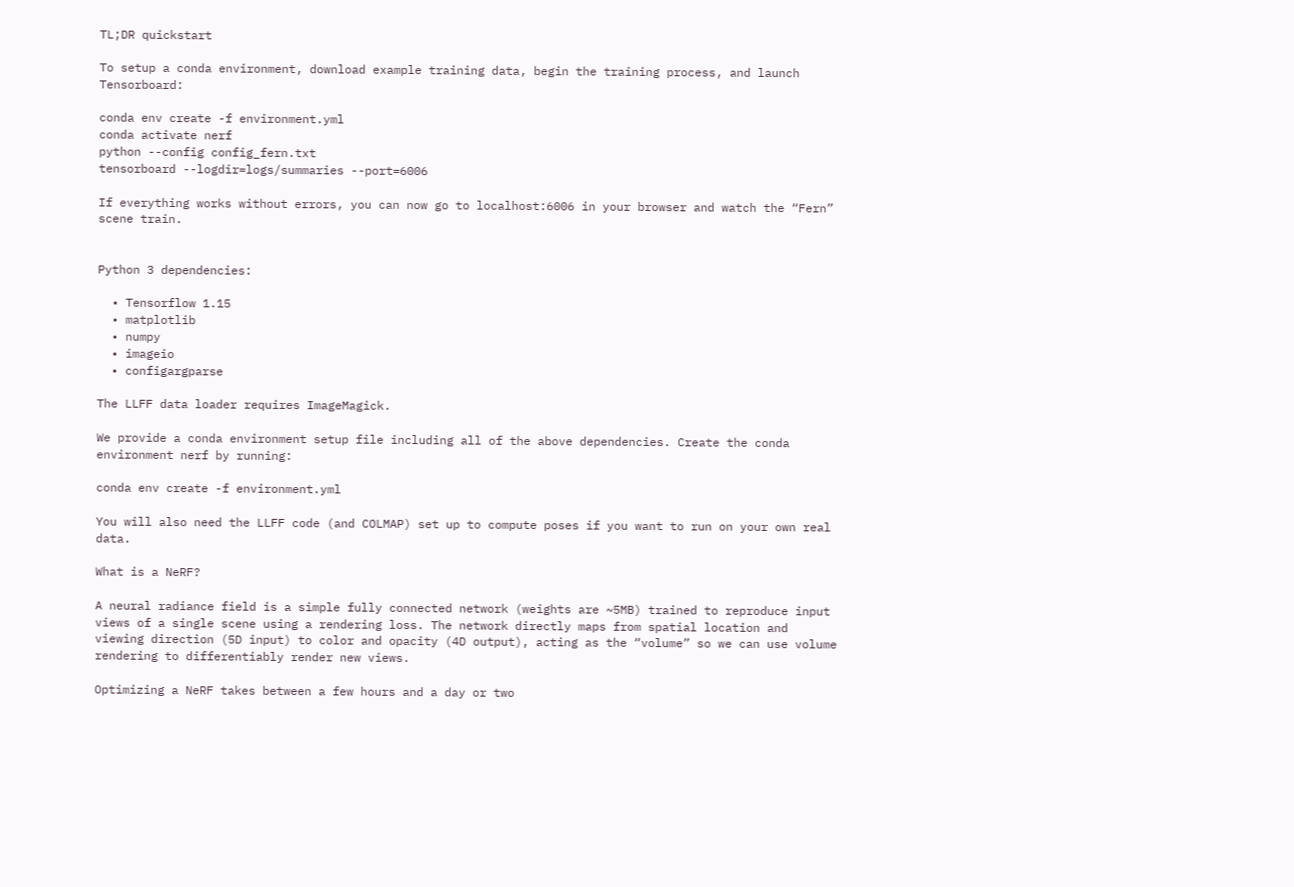TL;DR quickstart

To setup a conda environment, download example training data, begin the training process, and launch Tensorboard:

conda env create -f environment.yml
conda activate nerf
python --config config_fern.txt
tensorboard --logdir=logs/summaries --port=6006

If everything works without errors, you can now go to localhost:6006 in your browser and watch the “Fern” scene train.


Python 3 dependencies:

  • Tensorflow 1.15
  • matplotlib
  • numpy
  • imageio
  • configargparse

The LLFF data loader requires ImageMagick.

We provide a conda environment setup file including all of the above dependencies. Create the conda environment nerf by running:

conda env create -f environment.yml

You will also need the LLFF code (and COLMAP) set up to compute poses if you want to run on your own real data.

What is a NeRF?

A neural radiance field is a simple fully connected network (weights are ~5MB) trained to reproduce input views of a single scene using a rendering loss. The network directly maps from spatial location and viewing direction (5D input) to color and opacity (4D output), acting as the “volume” so we can use volume rendering to differentiably render new views.

Optimizing a NeRF takes between a few hours and a day or two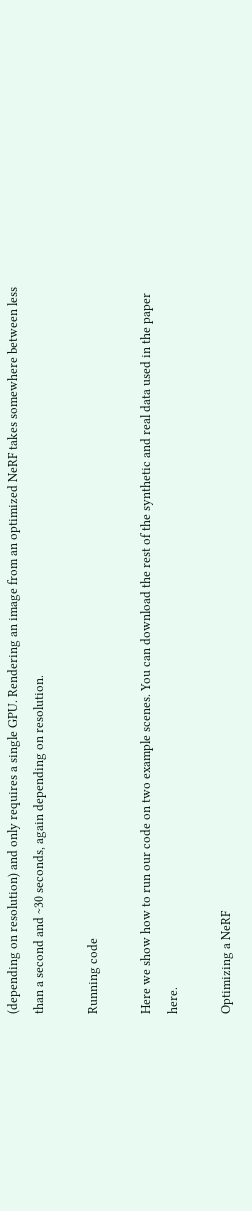(depending on resolution) and only requires a single GPU. Rendering an image from an optimized NeRF takes somewhere between less than a second and ~30 seconds, again depending on resolution.

Running code

Here we show how to run our code on two example scenes. You can download the rest of the synthetic and real data used in the paper here.

Optimizing a NeRF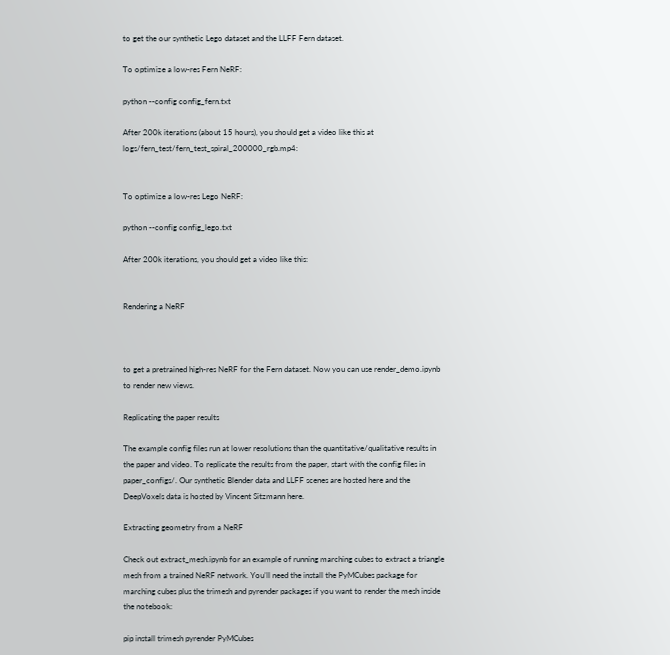to get the our synthetic Lego dataset and the LLFF Fern dataset.

To optimize a low-res Fern NeRF:

python --config config_fern.txt

After 200k iterations (about 15 hours), you should get a video like this at logs/fern_test/fern_test_spiral_200000_rgb.mp4:


To optimize a low-res Lego NeRF:

python --config config_lego.txt

After 200k iterations, you should get a video like this:


Rendering a NeRF



to get a pretrained high-res NeRF for the Fern dataset. Now you can use render_demo.ipynb to render new views.

Replicating the paper results

The example config files run at lower resolutions than the quantitative/qualitative results in the paper and video. To replicate the results from the paper, start with the config files in paper_configs/. Our synthetic Blender data and LLFF scenes are hosted here and the DeepVoxels data is hosted by Vincent Sitzmann here.

Extracting geometry from a NeRF

Check out extract_mesh.ipynb for an example of running marching cubes to extract a triangle mesh from a trained NeRF network. You’ll need the install the PyMCubes package for marching cubes plus the trimesh and pyrender packages if you want to render the mesh inside the notebook:

pip install trimesh pyrender PyMCubes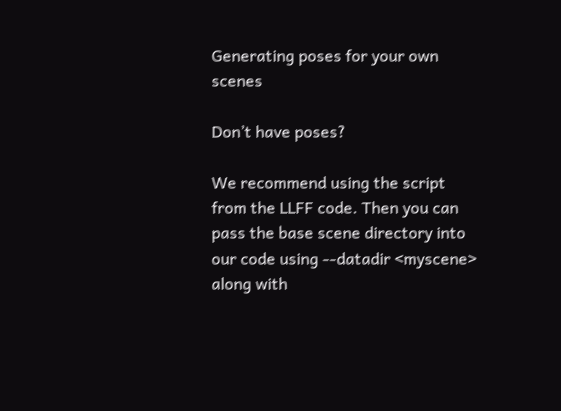Generating poses for your own scenes

Don’t have poses?

We recommend using the script from the LLFF code. Then you can pass the base scene directory into our code using --datadir <myscene> along with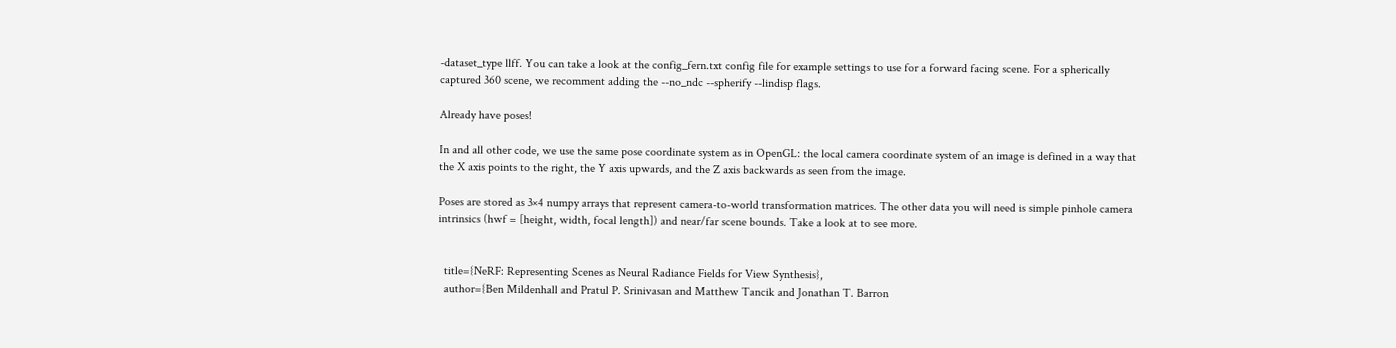-dataset_type llff. You can take a look at the config_fern.txt config file for example settings to use for a forward facing scene. For a spherically captured 360 scene, we recomment adding the --no_ndc --spherify --lindisp flags.

Already have poses!

In and all other code, we use the same pose coordinate system as in OpenGL: the local camera coordinate system of an image is defined in a way that the X axis points to the right, the Y axis upwards, and the Z axis backwards as seen from the image.

Poses are stored as 3×4 numpy arrays that represent camera-to-world transformation matrices. The other data you will need is simple pinhole camera intrinsics (hwf = [height, width, focal length]) and near/far scene bounds. Take a look at to see more.


  title={NeRF: Representing Scenes as Neural Radiance Fields for View Synthesis},
  author={Ben Mildenhall and Pratul P. Srinivasan and Matthew Tancik and Jonathan T. Barron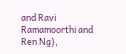and Ravi Ramamoorthi and Ren Ng},